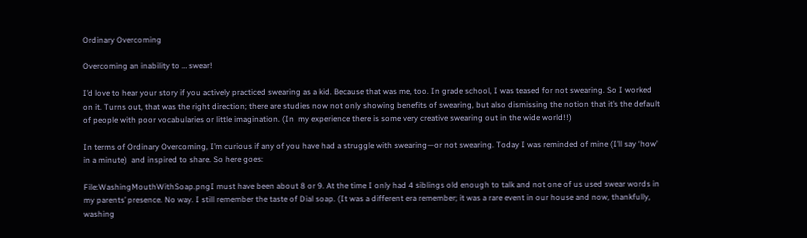Ordinary Overcoming

Overcoming an inability to … swear!

I’d love to hear your story if you actively practiced swearing as a kid. Because that was me, too. In grade school, I was teased for not swearing. So I worked on it. Turns out, that was the right direction; there are studies now not only showing benefits of swearing, but also dismissing the notion that it’s the default of people with poor vocabularies or little imagination. (In  my experience there is some very creative swearing out in the wide world!!)

In terms of Ordinary Overcoming, I’m curious if any of you have had a struggle with swearing—or not swearing. Today I was reminded of mine (I’ll say ‘how’ in a minute)  and inspired to share. So here goes:

File:WashingMouthWithSoap.pngI must have been about 8 or 9. At the time I only had 4 siblings old enough to talk and not one of us used swear words in my parents’ presence. No way. I still remember the taste of Dial soap. (It was a different era remember; it was a rare event in our house and now, thankfully, washing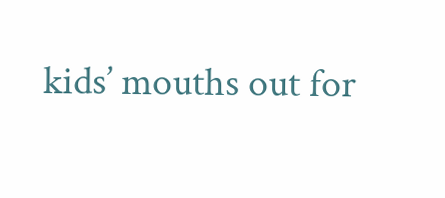kids’ mouths out for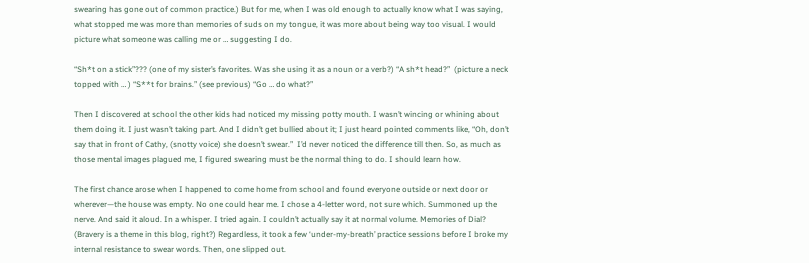swearing has gone out of common practice.) But for me, when I was old enough to actually know what I was saying, what stopped me was more than memories of suds on my tongue, it was more about being way too visual. I would picture what someone was calling me or … suggesting I do.

“Sh*t on a stick”??? (one of my sister’s favorites. Was she using it as a noun or a verb?) “A sh*t head?”  (picture a neck topped with … ) “S**t for brains.” (see previous) “Go … do what?”

Then I discovered at school the other kids had noticed my missing potty mouth. I wasn’t wincing or whining about them doing it. I just wasn’t taking part. And I didn’t get bullied about it; I just heard pointed comments like, “Oh, don’t say that in front of Cathy, (snotty voice) she doesn’t swear.”  I’d never noticed the difference till then. So, as much as those mental images plagued me, I figured swearing must be the normal thing to do. I should learn how.

The first chance arose when I happened to come home from school and found everyone outside or next door or wherever—the house was empty. No one could hear me. I chose a 4-letter word, not sure which. Summoned up the nerve. And said it aloud. In a whisper. I tried again. I couldn’t actually say it at normal volume. Memories of Dial? (Bravery is a theme in this blog, right?) Regardless, it took a few ‘under-my-breath’ practice sessions before I broke my internal resistance to swear words. Then, one slipped out.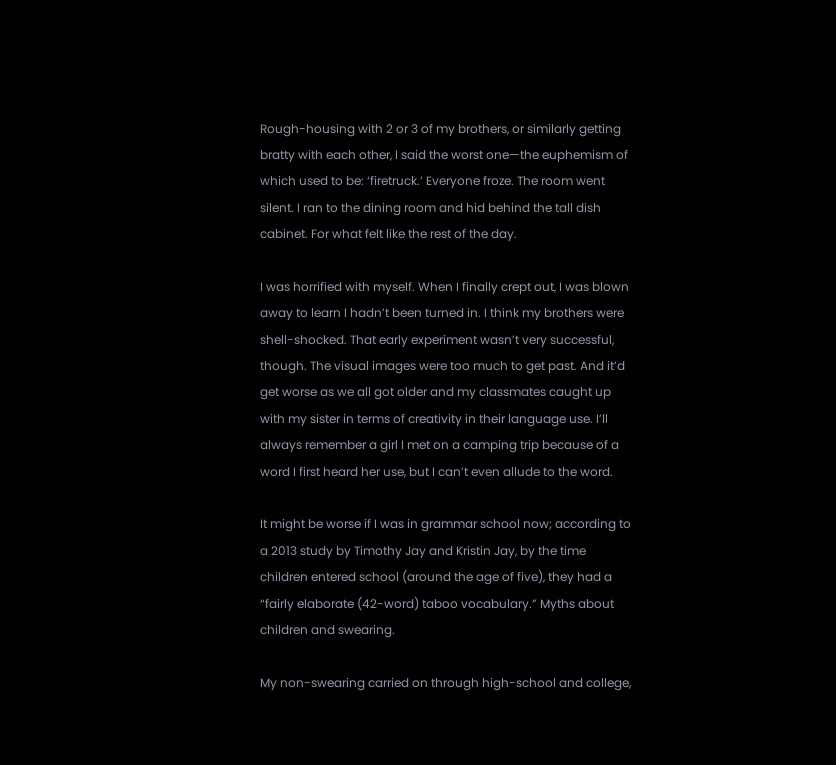Rough-housing with 2 or 3 of my brothers, or similarly getting bratty with each other, I said the worst one—the euphemism of which used to be: ‘firetruck.’ Everyone froze. The room went silent. I ran to the dining room and hid behind the tall dish cabinet. For what felt like the rest of the day.

I was horrified with myself. When I finally crept out, I was blown away to learn I hadn’t been turned in. I think my brothers were shell-shocked. That early experiment wasn’t very successful, though. The visual images were too much to get past. And it’d get worse as we all got older and my classmates caught up with my sister in terms of creativity in their language use. I’ll always remember a girl I met on a camping trip because of a word I first heard her use, but I can’t even allude to the word.

It might be worse if I was in grammar school now; according to a 2013 study by Timothy Jay and Kristin Jay, by the time children entered school (around the age of five), they had a “fairly elaborate (42-word) taboo vocabulary.” Myths about children and swearing.

My non-swearing carried on through high-school and college,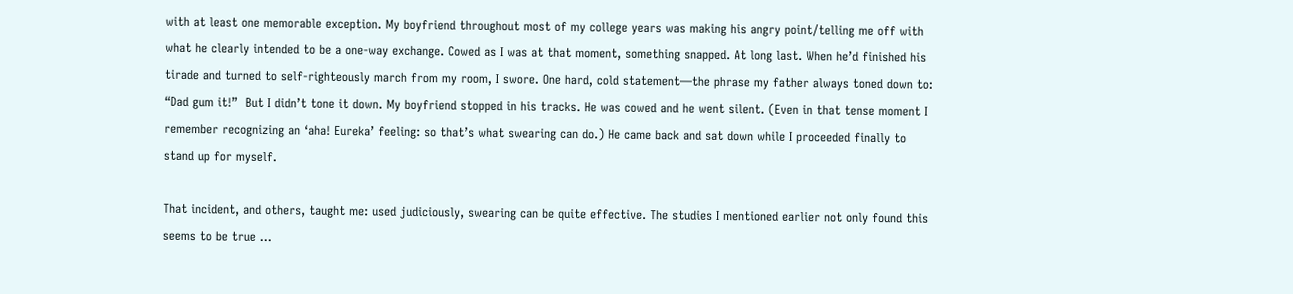with at least one memorable exception. My boyfriend throughout most of my college years was making his angry point/telling me off with what he clearly intended to be a one-way exchange. Cowed as I was at that moment, something snapped. At long last. When he’d finished his tirade and turned to self-righteously march from my room, I swore. One hard, cold statement—the phrase my father always toned down to: “Dad gum it!”  But I didn’t tone it down. My boyfriend stopped in his tracks. He was cowed and he went silent. (Even in that tense moment I remember recognizing an ‘aha! Eureka’ feeling: so that’s what swearing can do.) He came back and sat down while I proceeded finally to stand up for myself.

That incident, and others, taught me: used judiciously, swearing can be quite effective. The studies I mentioned earlier not only found this seems to be true …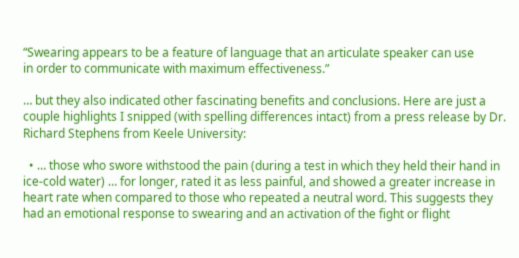“Swearing appears to be a feature of language that an articulate speaker can use
in order to communicate with maximum effectiveness.”

… but they also indicated other fascinating benefits and conclusions. Here are just a couple highlights I snipped (with spelling differences intact) from a press release by Dr. Richard Stephens from Keele University:

  • … those who swore withstood the pain (during a test in which they held their hand in ice-cold water) … for longer, rated it as less painful, and showed a greater increase in heart rate when compared to those who repeated a neutral word. This suggests they had an emotional response to swearing and an activation of the fight or flight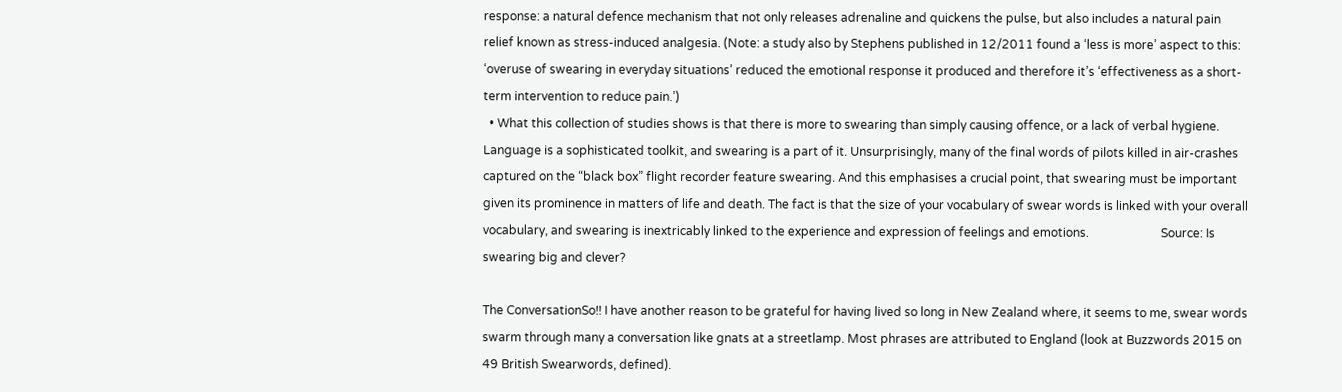response: a natural defence mechanism that not only releases adrenaline and quickens the pulse, but also includes a natural pain relief known as stress-induced analgesia. (Note: a study also by Stephens published in 12/2011 found a ‘less is more’ aspect to this: ‘overuse of swearing in everyday situations’ reduced the emotional response it produced and therefore it’s ‘effectiveness as a short-term intervention to reduce pain.’)
  • What this collection of studies shows is that there is more to swearing than simply causing offence, or a lack of verbal hygiene. Language is a sophisticated toolkit, and swearing is a part of it. Unsurprisingly, many of the final words of pilots killed in air-crashes captured on the “black box” flight recorder feature swearing. And this emphasises a crucial point, that swearing must be important given its prominence in matters of life and death. The fact is that the size of your vocabulary of swear words is linked with your overall vocabulary, and swearing is inextricably linked to the experience and expression of feelings and emotions.                        Source: Is swearing big and clever?

The ConversationSo!! I have another reason to be grateful for having lived so long in New Zealand where, it seems to me, swear words swarm through many a conversation like gnats at a streetlamp. Most phrases are attributed to England (look at Buzzwords 2015 on 49 British Swearwords, defined).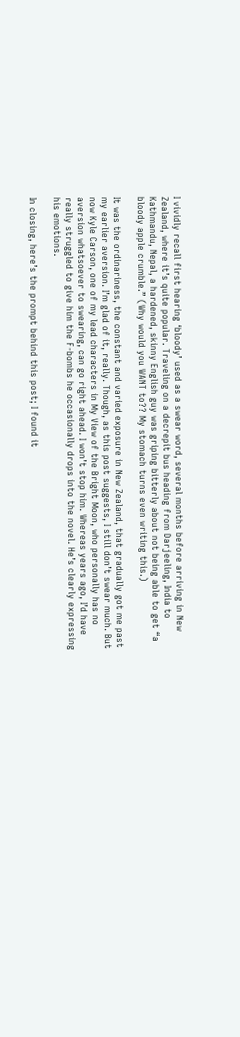I vividly recall first hearing ‘bloody’ used as a swear word, several months before arriving in New Zealand, where it’s quite popular. Traveling on a decrepit bus heading from Darjeeling, India to Kathmandu, Nepal, a hardened, skinny English guy was griping bitterly about not being able to get “a bloody apple crumble.” (Why would you WANT to?? My stomach turns even writing this.)

It was the ordinariness, the constant and varied exposure in New Zealand, that gradually got me past my earlier aversion. I’m glad of it, really. Though, as this post suggests, I still don’t swear much. But now Kyle Carson, one of my lead characters in My View of the Bright Moon, who personally has no aversion whatsoever to swearing, can go right ahead. I won’t stop him. Whereas years ago, I’d have really struggled to give him the F-bombs he occasionally drops into the novel. He’s clearly expressing his emotions.

In closing, here’s the prompt behind this post; I found it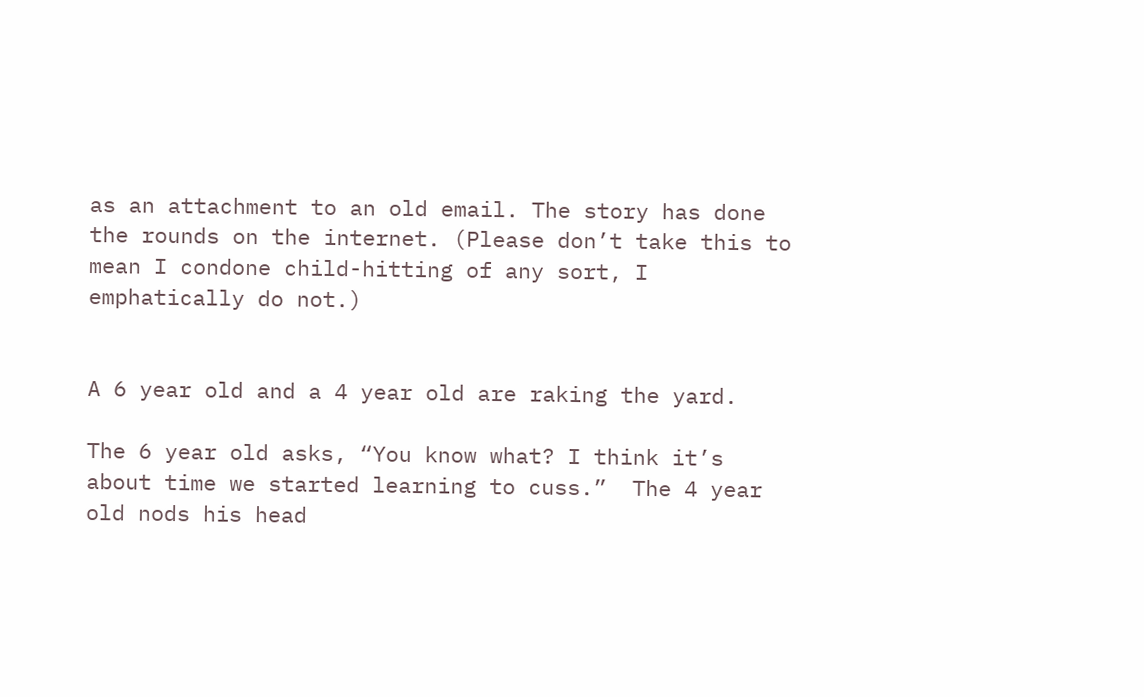as an attachment to an old email. The story has done the rounds on the internet. (Please don’t take this to mean I condone child-hitting of any sort, I emphatically do not.)


A 6 year old and a 4 year old are raking the yard.

The 6 year old asks, “You know what? I think it’s about time we started learning to cuss.”  The 4 year old nods his head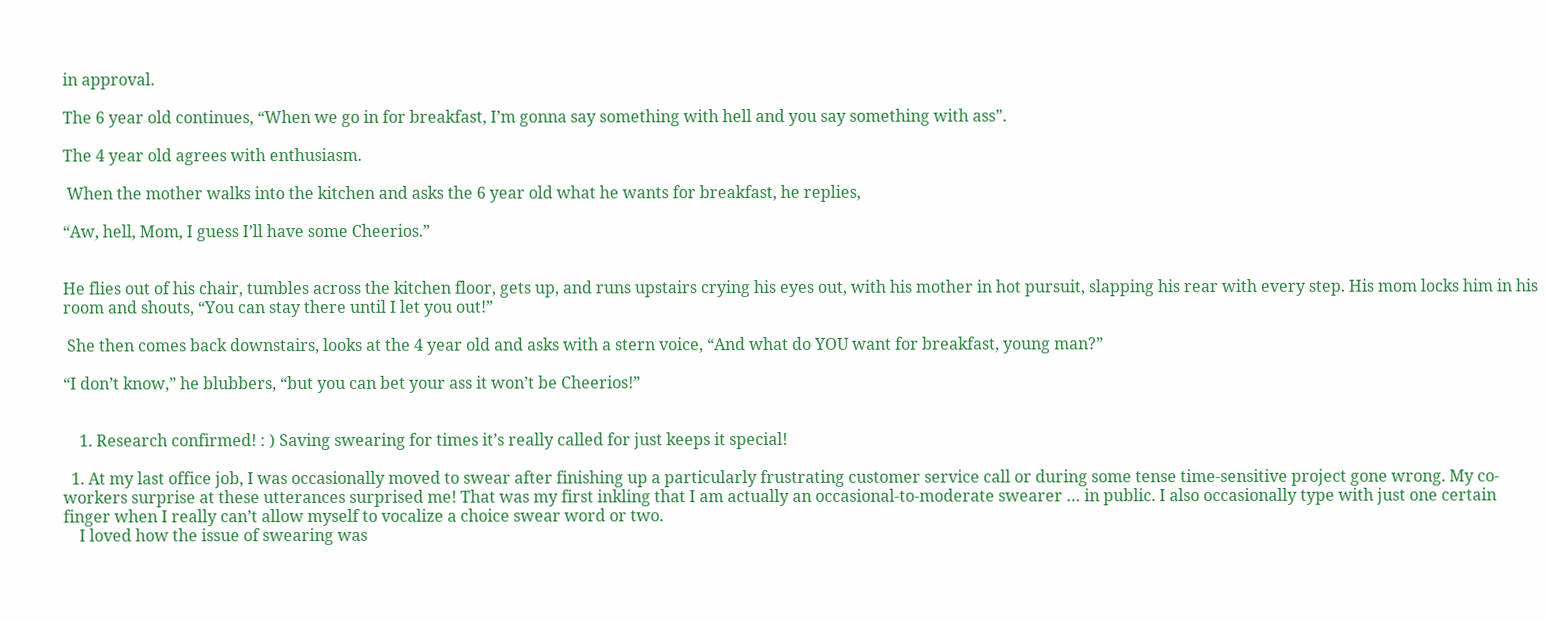in approval.

The 6 year old continues, “When we go in for breakfast, I’m gonna say something with hell and you say something with ass”.

The 4 year old agrees with enthusiasm.

 When the mother walks into the kitchen and asks the 6 year old what he wants for breakfast, he replies,

“Aw, hell, Mom, I guess I’ll have some Cheerios.”


He flies out of his chair, tumbles across the kitchen floor, gets up, and runs upstairs crying his eyes out, with his mother in hot pursuit, slapping his rear with every step. His mom locks him in his room and shouts, “You can stay there until I let you out!”

 She then comes back downstairs, looks at the 4 year old and asks with a stern voice, “And what do YOU want for breakfast, young man?”

“I don’t know,” he blubbers, “but you can bet your ass it won’t be Cheerios!”


    1. Research confirmed! : ) Saving swearing for times it’s really called for just keeps it special!

  1. At my last office job, I was occasionally moved to swear after finishing up a particularly frustrating customer service call or during some tense time-sensitive project gone wrong. My co-workers surprise at these utterances surprised me! That was my first inkling that I am actually an occasional-to-moderate swearer … in public. I also occasionally type with just one certain finger when I really can’t allow myself to vocalize a choice swear word or two.
    I loved how the issue of swearing was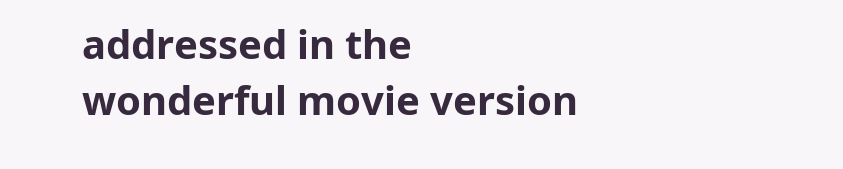addressed in the wonderful movie version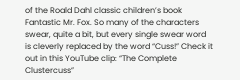of the Roald Dahl classic children’s book Fantastic Mr. Fox. So many of the characters swear, quite a bit, but every single swear word is cleverly replaced by the word “Cuss!” Check it out in this YouTube clip: “The Complete Clustercuss”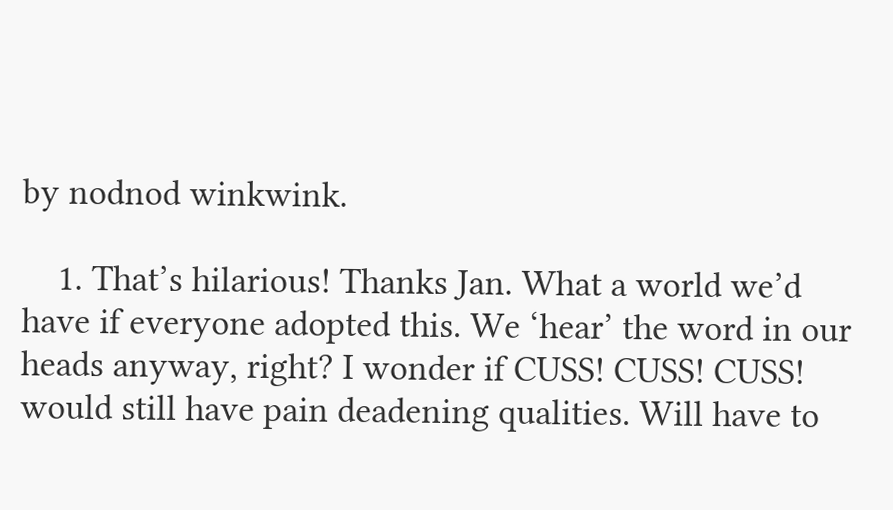by nodnod winkwink.

    1. That’s hilarious! Thanks Jan. What a world we’d have if everyone adopted this. We ‘hear’ the word in our heads anyway, right? I wonder if CUSS! CUSS! CUSS! would still have pain deadening qualities. Will have to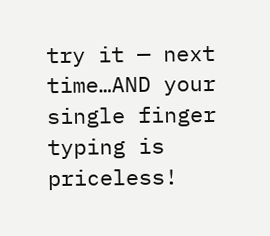try it — next time…AND your single finger typing is priceless!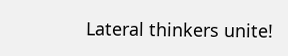Lateral thinkers unite!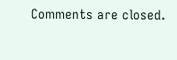Comments are closed.